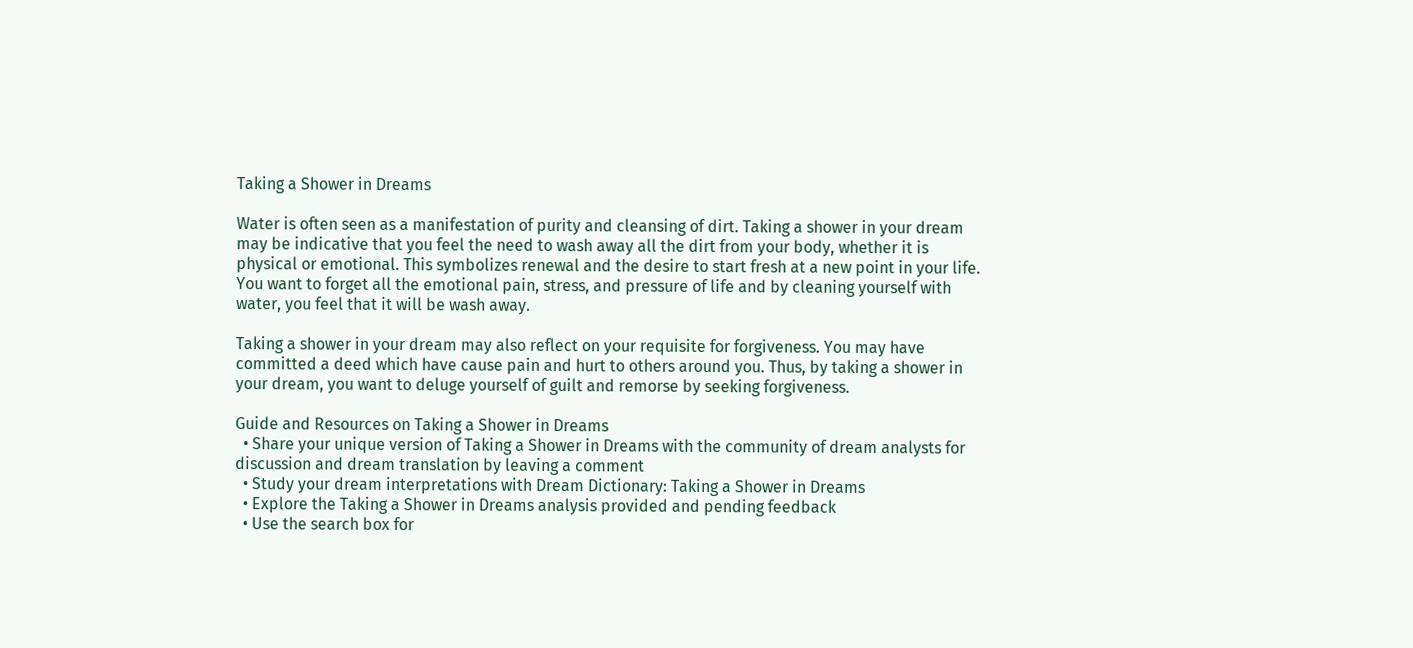Taking a Shower in Dreams

Water is often seen as a manifestation of purity and cleansing of dirt. Taking a shower in your dream may be indicative that you feel the need to wash away all the dirt from your body, whether it is physical or emotional. This symbolizes renewal and the desire to start fresh at a new point in your life. You want to forget all the emotional pain, stress, and pressure of life and by cleaning yourself with water, you feel that it will be wash away.

Taking a shower in your dream may also reflect on your requisite for forgiveness. You may have committed a deed which have cause pain and hurt to others around you. Thus, by taking a shower in your dream, you want to deluge yourself of guilt and remorse by seeking forgiveness.

Guide and Resources on Taking a Shower in Dreams
  • Share your unique version of Taking a Shower in Dreams with the community of dream analysts for discussion and dream translation by leaving a comment
  • Study your dream interpretations with Dream Dictionary: Taking a Shower in Dreams
  • Explore the Taking a Shower in Dreams analysis provided and pending feedback
  • Use the search box for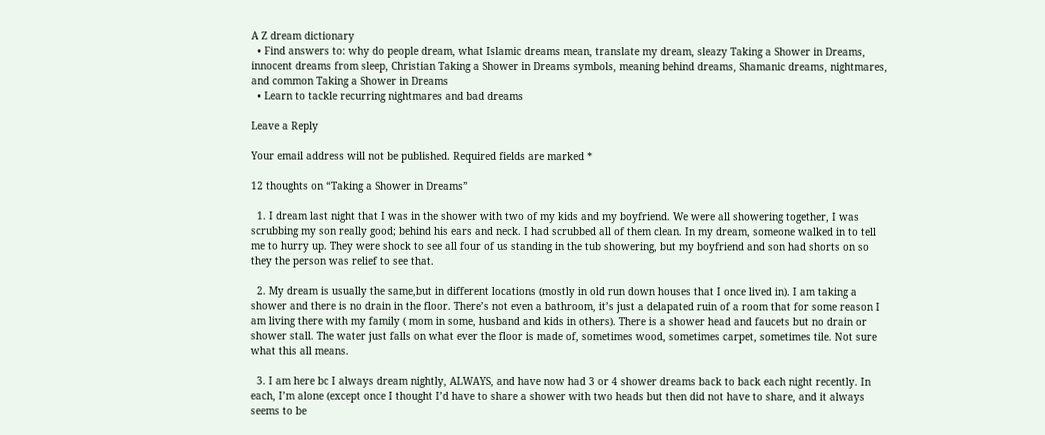A Z dream dictionary
  • Find answers to: why do people dream, what Islamic dreams mean, translate my dream, sleazy Taking a Shower in Dreams, innocent dreams from sleep, Christian Taking a Shower in Dreams symbols, meaning behind dreams, Shamanic dreams, nightmares, and common Taking a Shower in Dreams
  • Learn to tackle recurring nightmares and bad dreams

Leave a Reply

Your email address will not be published. Required fields are marked *

12 thoughts on “Taking a Shower in Dreams”

  1. I dream last night that I was in the shower with two of my kids and my boyfriend. We were all showering together, I was scrubbing my son really good; behind his ears and neck. I had scrubbed all of them clean. In my dream, someone walked in to tell me to hurry up. They were shock to see all four of us standing in the tub showering, but my boyfriend and son had shorts on so they the person was relief to see that.

  2. My dream is usually the same,but in different locations (mostly in old run down houses that I once lived in). I am taking a shower and there is no drain in the floor. There’s not even a bathroom, it’s just a delapated ruin of a room that for some reason I am living there with my family ( mom in some, husband and kids in others). There is a shower head and faucets but no drain or shower stall. The water just falls on what ever the floor is made of, sometimes wood, sometimes carpet, sometimes tile. Not sure what this all means.

  3. I am here bc I always dream nightly, ALWAYS, and have now had 3 or 4 shower dreams back to back each night recently. In each, I’m alone (except once I thought I’d have to share a shower with two heads but then did not have to share, and it always seems to be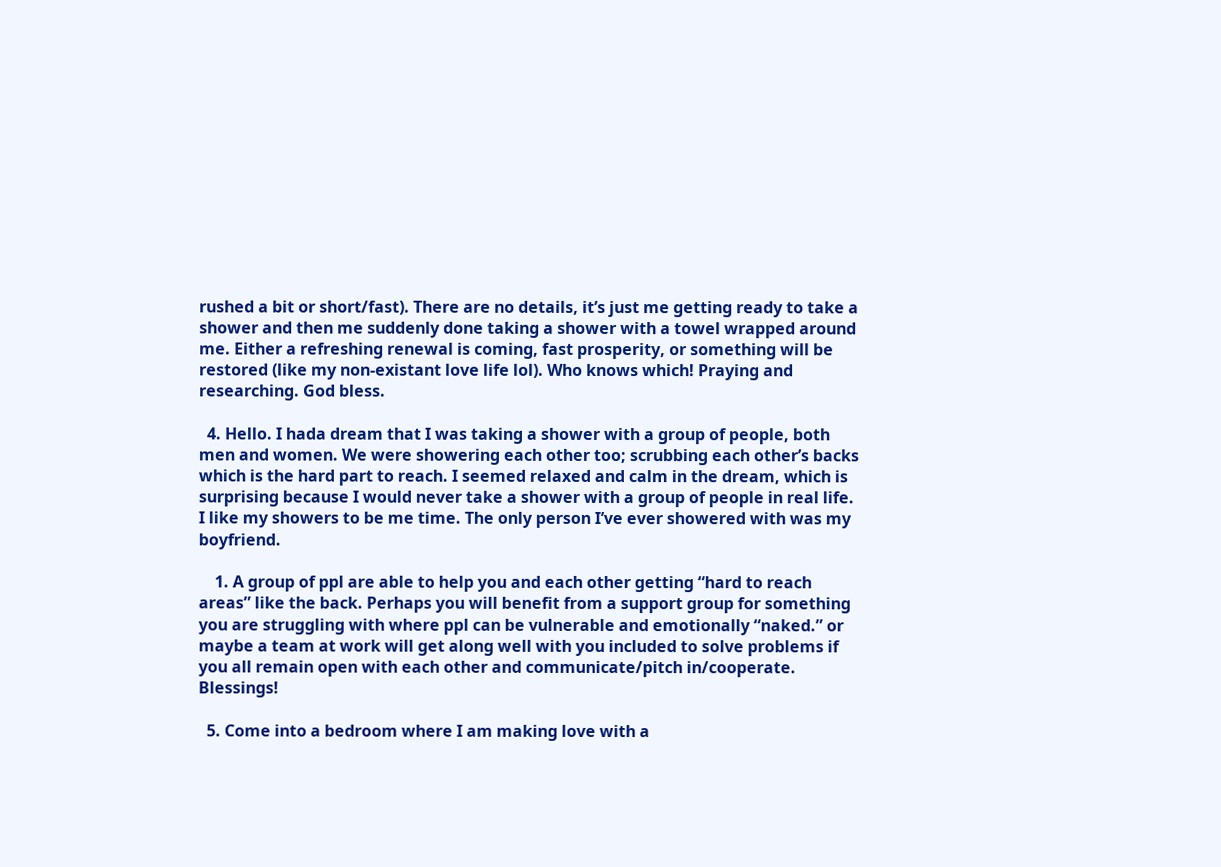rushed a bit or short/fast). There are no details, it’s just me getting ready to take a shower and then me suddenly done taking a shower with a towel wrapped around me. Either a refreshing renewal is coming, fast prosperity, or something will be restored (like my non-existant love life lol). Who knows which! Praying and researching. God bless.

  4. Hello. I hada dream that I was taking a shower with a group of people, both men and women. We were showering each other too; scrubbing each other’s backs which is the hard part to reach. I seemed relaxed and calm in the dream, which is surprising because I would never take a shower with a group of people in real life. I like my showers to be me time. The only person I’ve ever showered with was my boyfriend.

    1. A group of ppl are able to help you and each other getting “hard to reach areas” like the back. Perhaps you will benefit from a support group for something you are struggling with where ppl can be vulnerable and emotionally “naked.” or maybe a team at work will get along well with you included to solve problems if you all remain open with each other and communicate/pitch in/cooperate. Blessings!

  5. Come into a bedroom where I am making love with a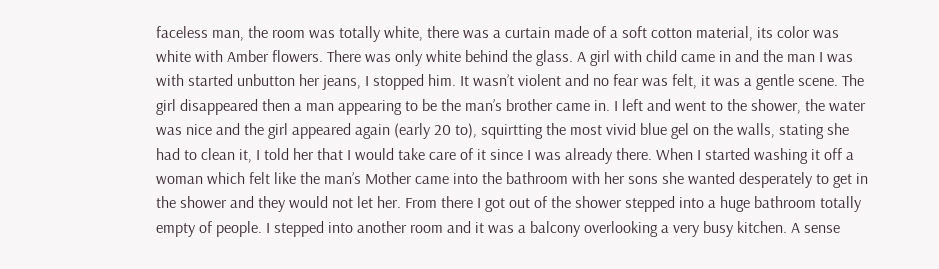faceless man, the room was totally white, there was a curtain made of a soft cotton material, its color was white with Amber flowers. There was only white behind the glass. A girl with child came in and the man I was with started unbutton her jeans, I stopped him. It wasn’t violent and no fear was felt, it was a gentle scene. The girl disappeared then a man appearing to be the man’s brother came in. I left and went to the shower, the water was nice and the girl appeared again (early 20 to), squirtting the most vivid blue gel on the walls, stating she had to clean it, I told her that I would take care of it since I was already there. When I started washing it off a woman which felt like the man’s Mother came into the bathroom with her sons she wanted desperately to get in the shower and they would not let her. From there I got out of the shower stepped into a huge bathroom totally empty of people. I stepped into another room and it was a balcony overlooking a very busy kitchen. A sense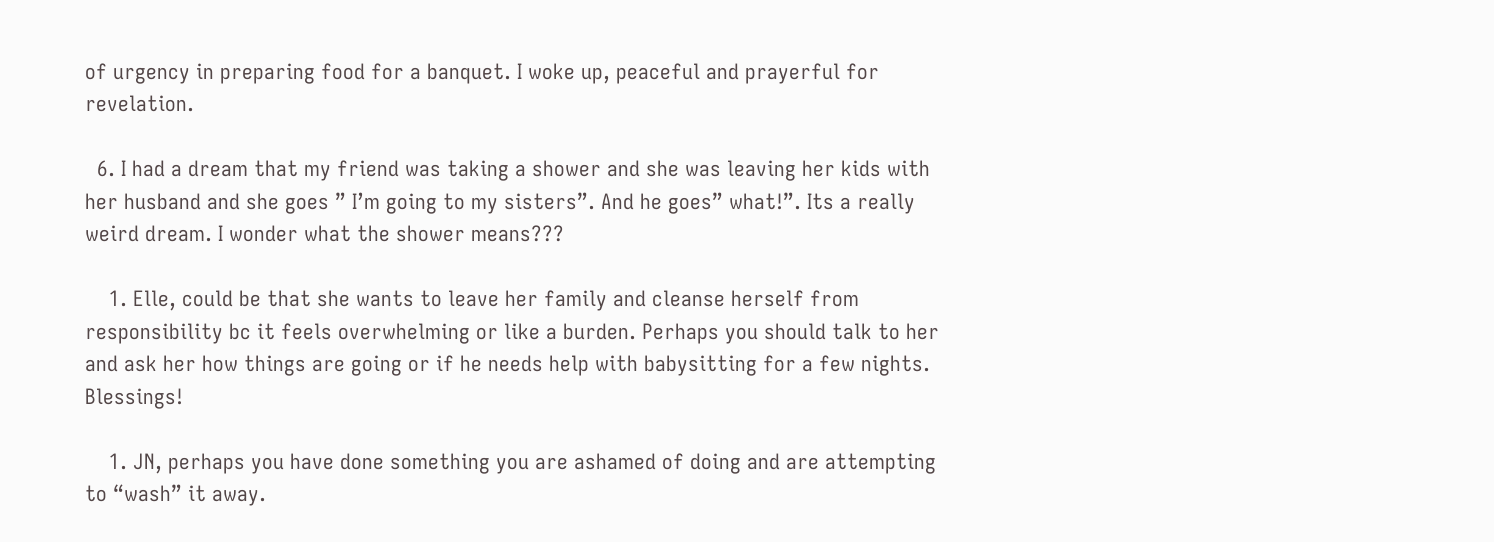of urgency in preparing food for a banquet. I woke up, peaceful and prayerful for revelation.

  6. I had a dream that my friend was taking a shower and she was leaving her kids with her husband and she goes ” I’m going to my sisters”. And he goes” what!”. Its a really weird dream. I wonder what the shower means???

    1. Elle, could be that she wants to leave her family and cleanse herself from responsibility bc it feels overwhelming or like a burden. Perhaps you should talk to her and ask her how things are going or if he needs help with babysitting for a few nights. Blessings!

    1. JN, perhaps you have done something you are ashamed of doing and are attempting to “wash” it away.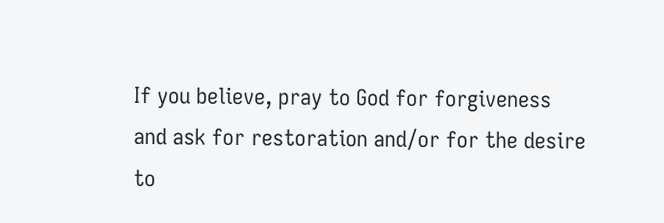If you believe, pray to God for forgiveness and ask for restoration and/or for the desire to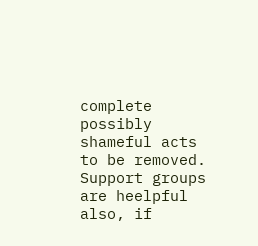complete possibly shameful acts to be removed. Support groups are heelpful also, if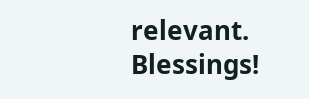relevant. Blessings!